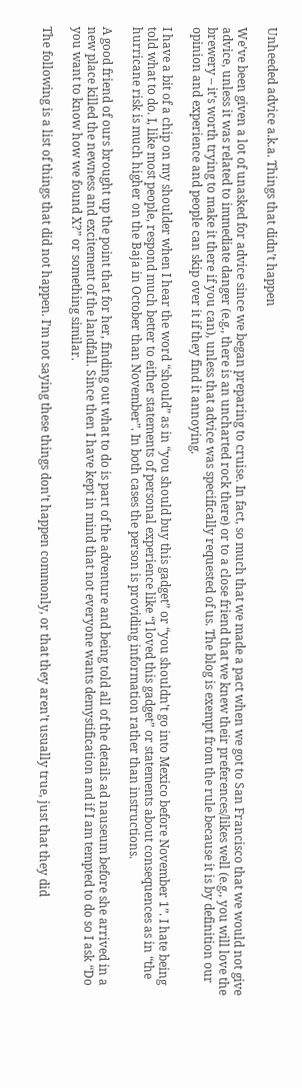Unheeded advice a.k.a. Things that didn’t happen

We’ve been given a lot of unasked for advice since we began preparing to cruise. In fact, so much that we made a pact when we got to San Francisco that we would not give advice, unless it was related to immediate danger (e.g., there is an uncharted rock there) or to a close friend that we knew their preferences/likes well (e.g., you will love the brewery – it’s worth trying to make it there if you can), unless that advice was specifically requested of us. The blog is exempt from the rule because it is by definition our opinion and experience and people can skip over it if they find it annoying.

I have a bit of a chip on my shoulder when I hear the word “should” as in “you should buy this gadget” or “you shouldn’t go into Mexico before November 1”. I hate being told what to do. I, like most people, respond much better to either statements of personal experience like “I loved this gadget” or statements about consequences as in “the hurricane risk is much higher on the Baja in October than November”. In both cases the person is providing information rather than instructions.

A good friend of ours brought up the point that for her, finding out what to do is part of the adventure and being told all of the details ad nauseum before she arrived in a new place killed the newness and excitement of the landfall. Since then I have kept in mind that not everyone wants demystification and if I am tempted to do so I ask “Do you want to know how we found X?” or something similar.

The following is a list of things that did not happen. I’m not saying these things don’t happen commonly, or that they aren’t usually true, just that they did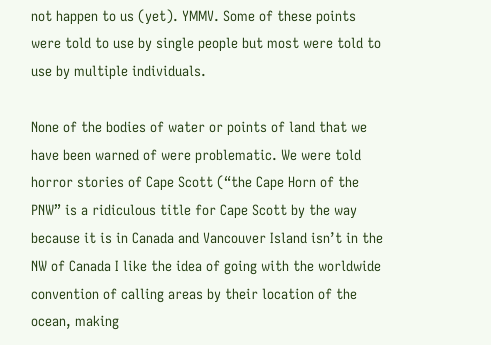not happen to us (yet). YMMV. Some of these points were told to use by single people but most were told to use by multiple individuals.

None of the bodies of water or points of land that we have been warned of were problematic. We were told horror stories of Cape Scott (“the Cape Horn of the PNW” is a ridiculous title for Cape Scott by the way because it is in Canada and Vancouver Island isn’t in the NW of Canada I like the idea of going with the worldwide convention of calling areas by their location of the ocean, making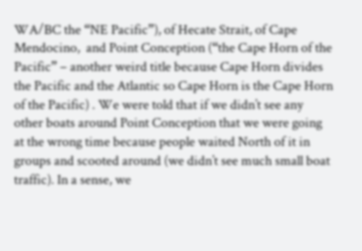WA/BC the “NE Pacific”), of Hecate Strait, of Cape Mendocino,  and Point Conception (“the Cape Horn of the Pacific” – another weird title because Cape Horn divides the Pacific and the Atlantic so Cape Horn is the Cape Horn of the Pacific) . We were told that if we didn’t see any other boats around Point Conception that we were going at the wrong time because people waited North of it in groups and scooted around (we didn’t see much small boat traffic). In a sense, we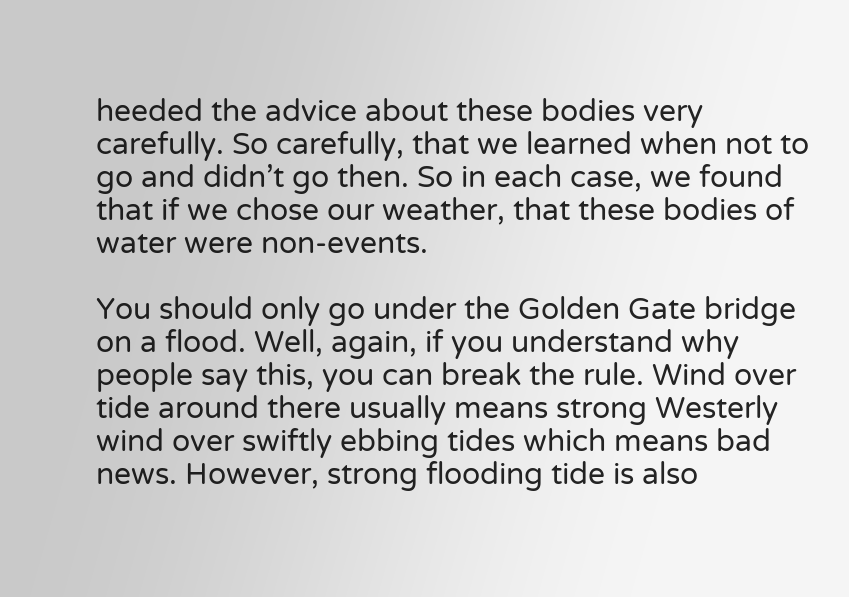heeded the advice about these bodies very carefully. So carefully, that we learned when not to go and didn’t go then. So in each case, we found that if we chose our weather, that these bodies of water were non-events.

You should only go under the Golden Gate bridge on a flood. Well, again, if you understand why people say this, you can break the rule. Wind over tide around there usually means strong Westerly wind over swiftly ebbing tides which means bad news. However, strong flooding tide is also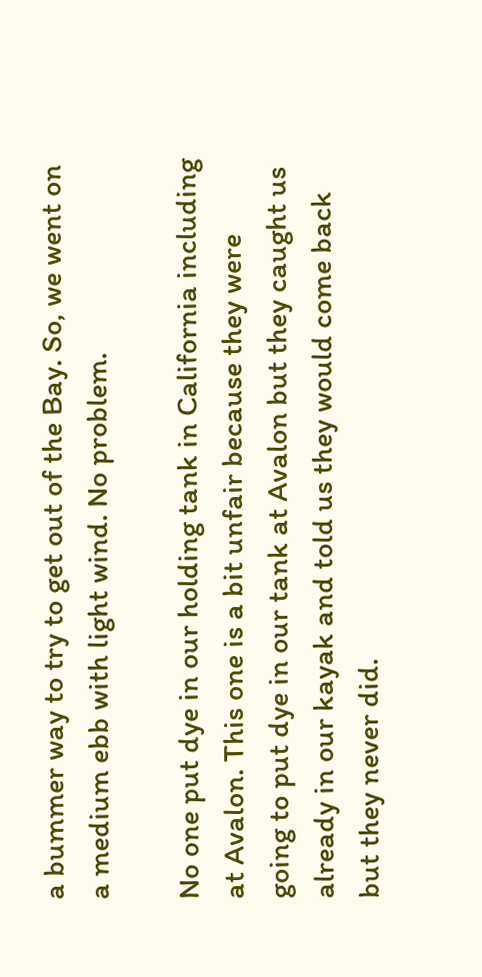a bummer way to try to get out of the Bay. So, we went on a medium ebb with light wind. No problem.

No one put dye in our holding tank in California including at Avalon. This one is a bit unfair because they were going to put dye in our tank at Avalon but they caught us already in our kayak and told us they would come back but they never did.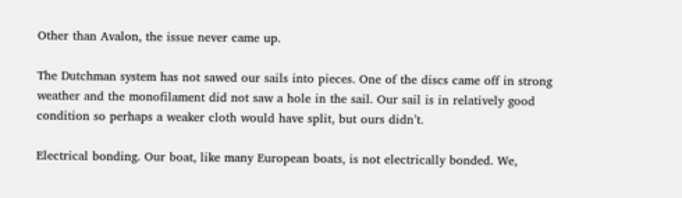Other than Avalon, the issue never came up.

The Dutchman system has not sawed our sails into pieces. One of the discs came off in strong weather and the monofilament did not saw a hole in the sail. Our sail is in relatively good condition so perhaps a weaker cloth would have split, but ours didn’t.

Electrical bonding. Our boat, like many European boats, is not electrically bonded. We,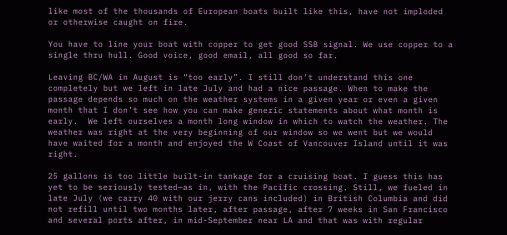like most of the thousands of European boats built like this, have not imploded or otherwise caught on fire.

You have to line your boat with copper to get good SSB signal. We use copper to a single thru hull. Good voice, good email, all good so far.

Leaving BC/WA in August is “too early”. I still don’t understand this one completely but we left in late July and had a nice passage. When to make the passage depends so much on the weather systems in a given year or even a given month that I don’t see how you can make generic statements about what month is early.  We left ourselves a month long window in which to watch the weather. The weather was right at the very beginning of our window so we went but we would have waited for a month and enjoyed the W Coast of Vancouver Island until it was right.

25 gallons is too little built-in tankage for a cruising boat. I guess this has yet to be seriously tested—as in, with the Pacific crossing. Still, we fueled in late July (we carry 40 with our jerry cans included) in British Columbia and did not refill until two months later, after passage, after 7 weeks in San Francisco and several ports after, in mid-September near LA and that was with regular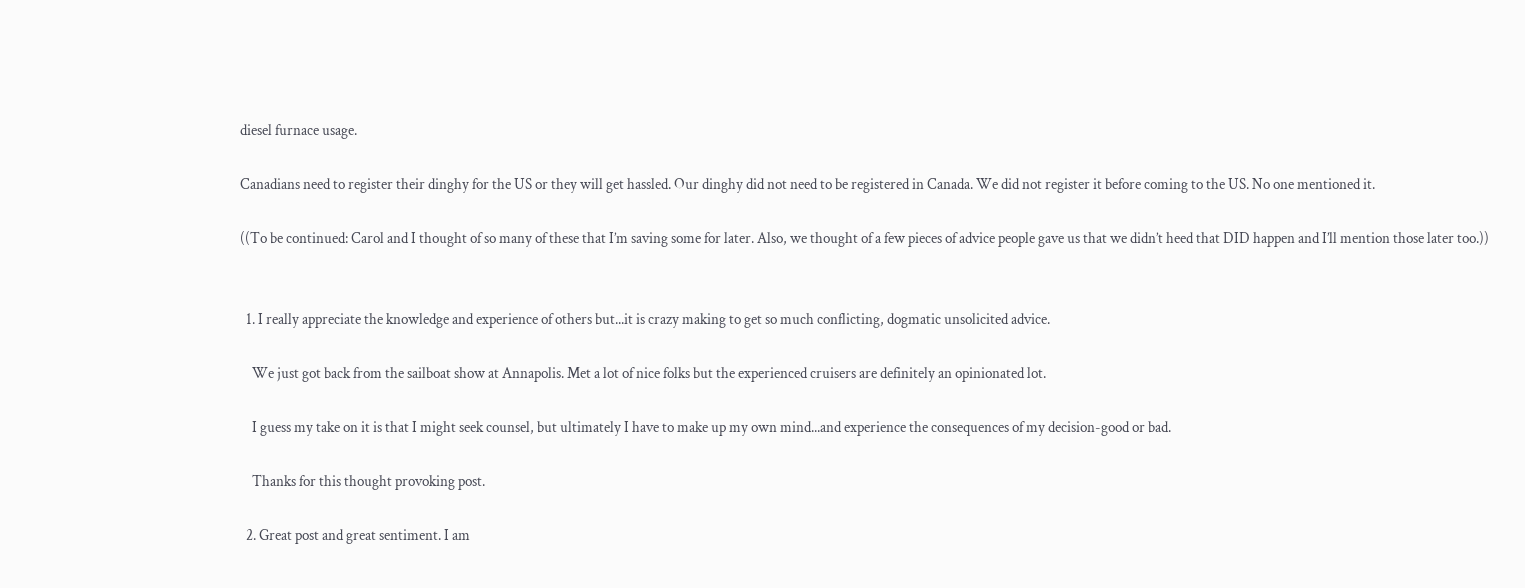diesel furnace usage.

Canadians need to register their dinghy for the US or they will get hassled. Our dinghy did not need to be registered in Canada. We did not register it before coming to the US. No one mentioned it.

((To be continued: Carol and I thought of so many of these that I’m saving some for later. Also, we thought of a few pieces of advice people gave us that we didn’t heed that DID happen and I’ll mention those later too.))


  1. I really appreciate the knowledge and experience of others but...it is crazy making to get so much conflicting, dogmatic unsolicited advice.

    We just got back from the sailboat show at Annapolis. Met a lot of nice folks but the experienced cruisers are definitely an opinionated lot.

    I guess my take on it is that I might seek counsel, but ultimately I have to make up my own mind...and experience the consequences of my decision-good or bad.

    Thanks for this thought provoking post.

  2. Great post and great sentiment. I am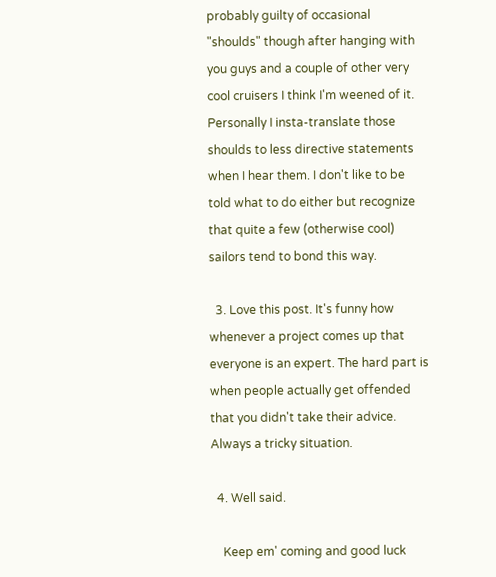probably guilty of occasional "shoulds" though after hanging with you guys and a couple of other very cool cruisers I think I'm weened of it. Personally I insta-translate those shoulds to less directive statements when I hear them. I don't like to be told what to do either but recognize that quite a few (otherwise cool) sailors tend to bond this way.

  3. Love this post. It's funny how whenever a project comes up that everyone is an expert. The hard part is when people actually get offended that you didn't take their advice. Always a tricky situation.

  4. Well said.

    Keep em' coming and good luck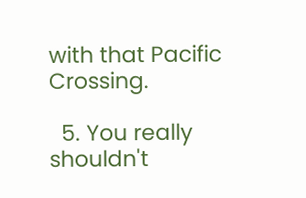with that Pacific Crossing.

  5. You really shouldn't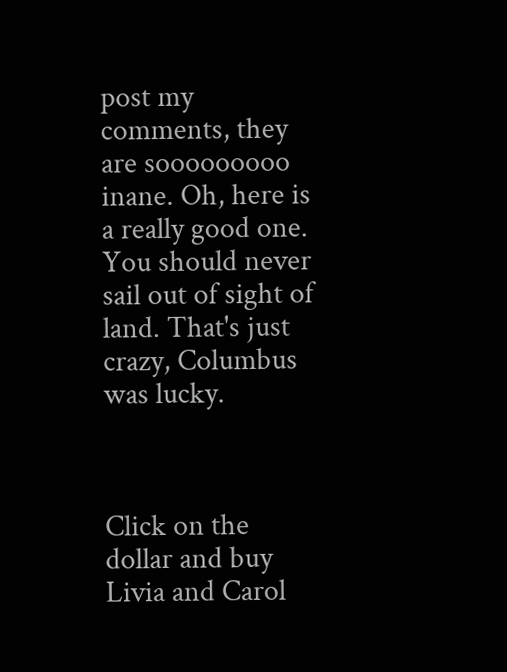post my comments, they are sooooooooo inane. Oh, here is a really good one. You should never sail out of sight of land. That's just crazy, Columbus was lucky.



Click on the dollar and buy Livia and Carol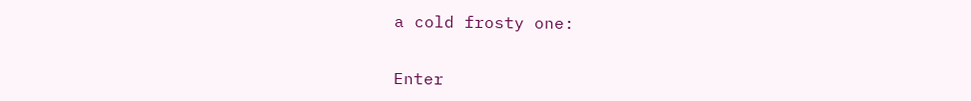a cold frosty one:


Enter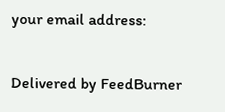your email address:

Delivered by FeedBurner